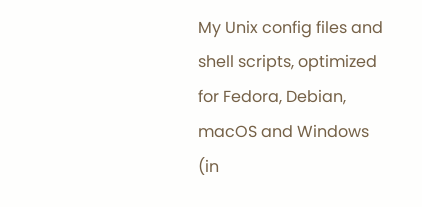My Unix config files and shell scripts, optimized for Fedora, Debian, macOS and Windows (in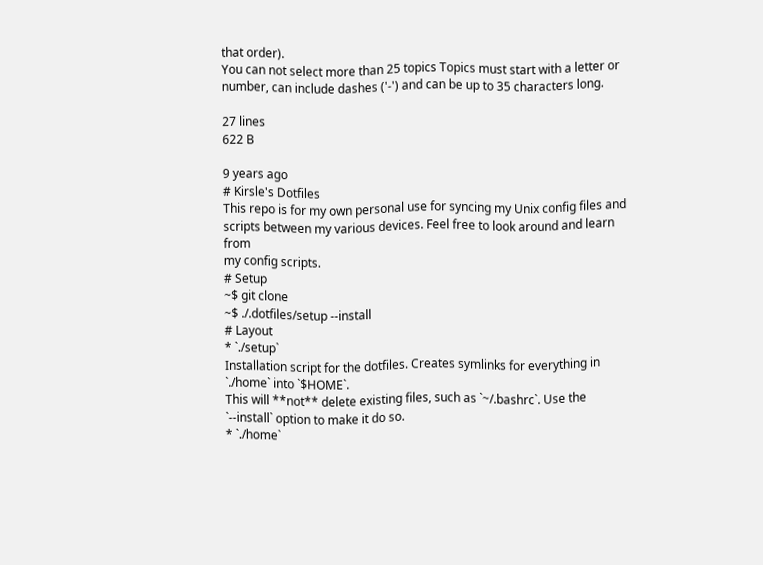that order).
You can not select more than 25 topics Topics must start with a letter or number, can include dashes ('-') and can be up to 35 characters long.

27 lines
622 B

9 years ago
# Kirsle's Dotfiles
This repo is for my own personal use for syncing my Unix config files and
scripts between my various devices. Feel free to look around and learn from
my config scripts.
# Setup
~$ git clone
~$ ./.dotfiles/setup --install
# Layout
* `./setup`
Installation script for the dotfiles. Creates symlinks for everything in
`./home` into `$HOME`.
This will **not** delete existing files, such as `~/.bashrc`. Use the
`--install` option to make it do so.
* `./home`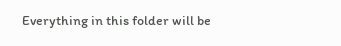Everything in this folder will be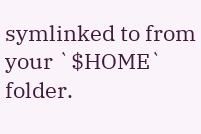symlinked to from your `$HOME` folder.